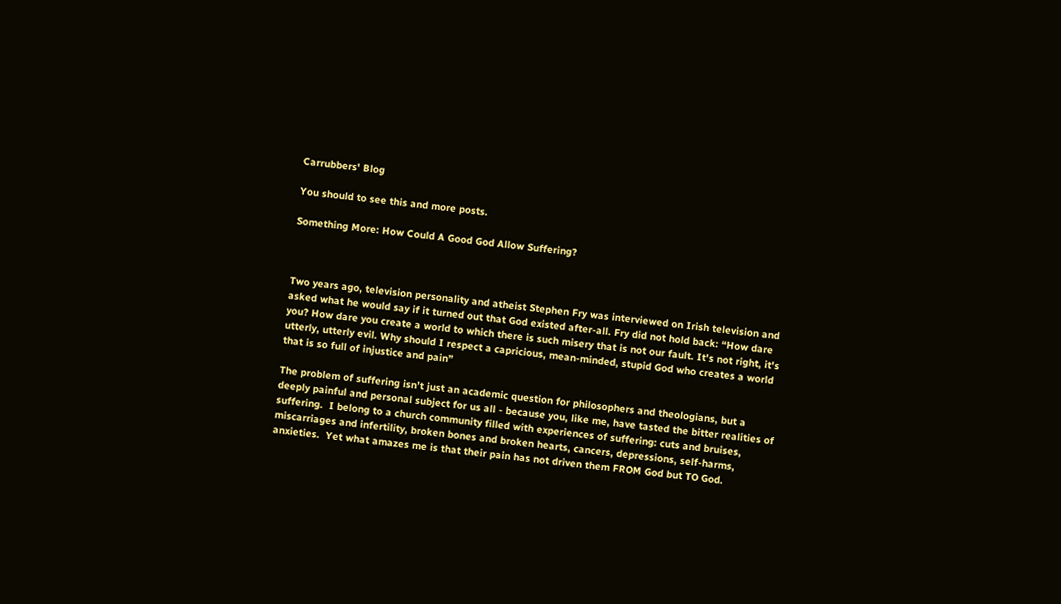Carrubbers' Blog

You should to see this and more posts.

Something More: How Could A Good God Allow Suffering?



Two years ago, television personality and atheist Stephen Fry was interviewed on Irish television and asked what he would say if it turned out that God existed after-all. Fry did not hold back: “How dare you? How dare you create a world to which there is such misery that is not our fault. It's not right, it's utterly, utterly evil. Why should I respect a capricious, mean-minded, stupid God who creates a world that is so full of injustice and pain”

The problem of suffering isn’t just an academic question for philosophers and theologians, but a deeply painful and personal subject for us all - because you, like me, have tasted the bitter realities of suffering.  I belong to a church community filled with experiences of suffering: cuts and bruises, miscarriages and infertility, broken bones and broken hearts, cancers, depressions, self-harms, anxieties.  Yet what amazes me is that their pain has not driven them FROM God but TO God.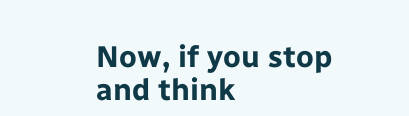Now, if you stop and think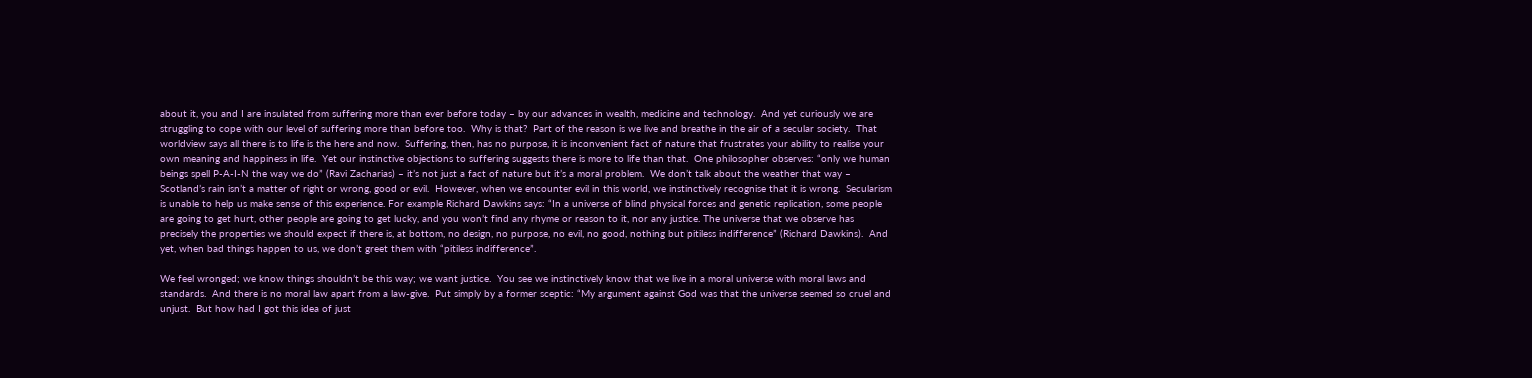about it, you and I are insulated from suffering more than ever before today – by our advances in wealth, medicine and technology.  And yet curiously we are struggling to cope with our level of suffering more than before too.  Why is that?  Part of the reason is we live and breathe in the air of a secular society.  That worldview says all there is to life is the here and now.  Suffering, then, has no purpose, it is inconvenient fact of nature that frustrates your ability to realise your own meaning and happiness in life.  Yet our instinctive objections to suffering suggests there is more to life than that.  One philosopher observes: “only we human beings spell P-A-I-N the way we do” (Ravi Zacharias) – it’s not just a fact of nature but it’s a moral problem.  We don’t talk about the weather that way – Scotland’s rain isn’t a matter of right or wrong, good or evil.  However, when we encounter evil in this world, we instinctively recognise that it is wrong.  Secularism is unable to help us make sense of this experience. For example Richard Dawkins says: “In a universe of blind physical forces and genetic replication, some people are going to get hurt, other people are going to get lucky, and you won’t find any rhyme or reason to it, nor any justice. The universe that we observe has precisely the properties we should expect if there is, at bottom, no design, no purpose, no evil, no good, nothing but pitiless indifference” (Richard Dawkins).  And yet, when bad things happen to us, we don’t greet them with “pitiless indifference”.

We feel wronged; we know things shouldn’t be this way; we want justice.  You see we instinctively know that we live in a moral universe with moral laws and standards.  And there is no moral law apart from a law-give.  Put simply by a former sceptic: “My argument against God was that the universe seemed so cruel and unjust.  But how had I got this idea of just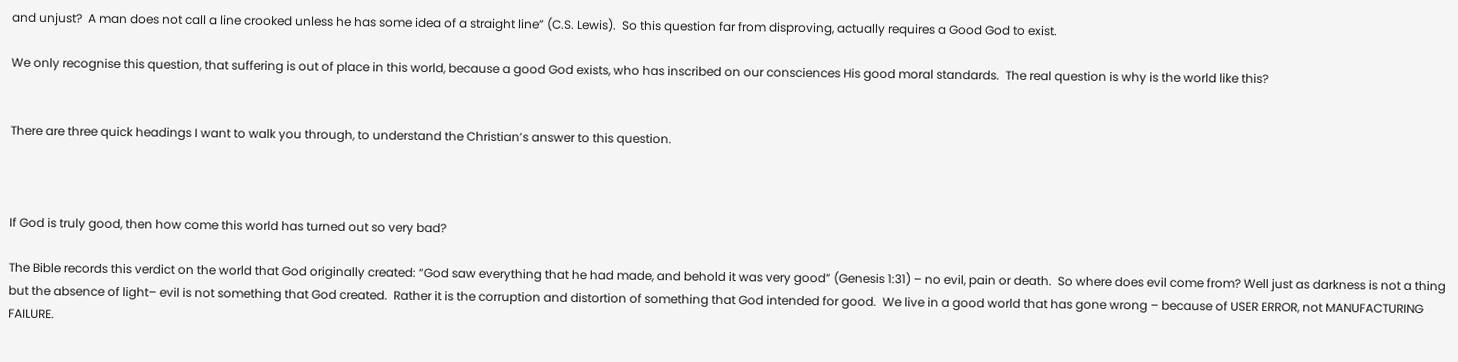and unjust?  A man does not call a line crooked unless he has some idea of a straight line” (C.S. Lewis).  So this question far from disproving, actually requires a Good God to exist.

We only recognise this question, that suffering is out of place in this world, because a good God exists, who has inscribed on our consciences His good moral standards.  The real question is why is the world like this?


There are three quick headings I want to walk you through, to understand the Christian’s answer to this question.



If God is truly good, then how come this world has turned out so very bad?

The Bible records this verdict on the world that God originally created: “God saw everything that he had made, and behold it was very good” (Genesis 1:31) – no evil, pain or death.  So where does evil come from? Well just as darkness is not a thing but the absence of light– evil is not something that God created.  Rather it is the corruption and distortion of something that God intended for good.  We live in a good world that has gone wrong – because of USER ERROR, not MANUFACTURING FAILURE.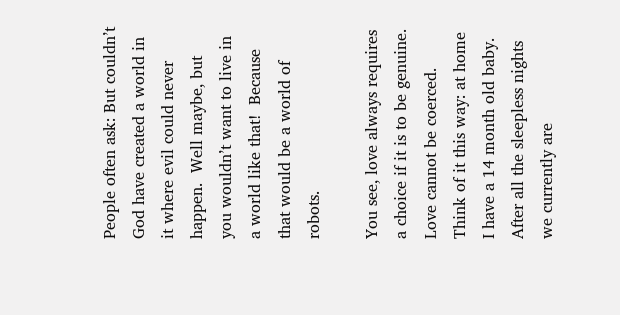People often ask: But couldn’t God have created a world in it where evil could never happen.  Well maybe, but you wouldn’t want to live in a world like that!  Because that would be a world of robots.

You see, love always requires a choice if it is to be genuine.  Love cannot be coerced.  Think of it this way: at home I have a 14 month old baby.  After all the sleepless nights we currently are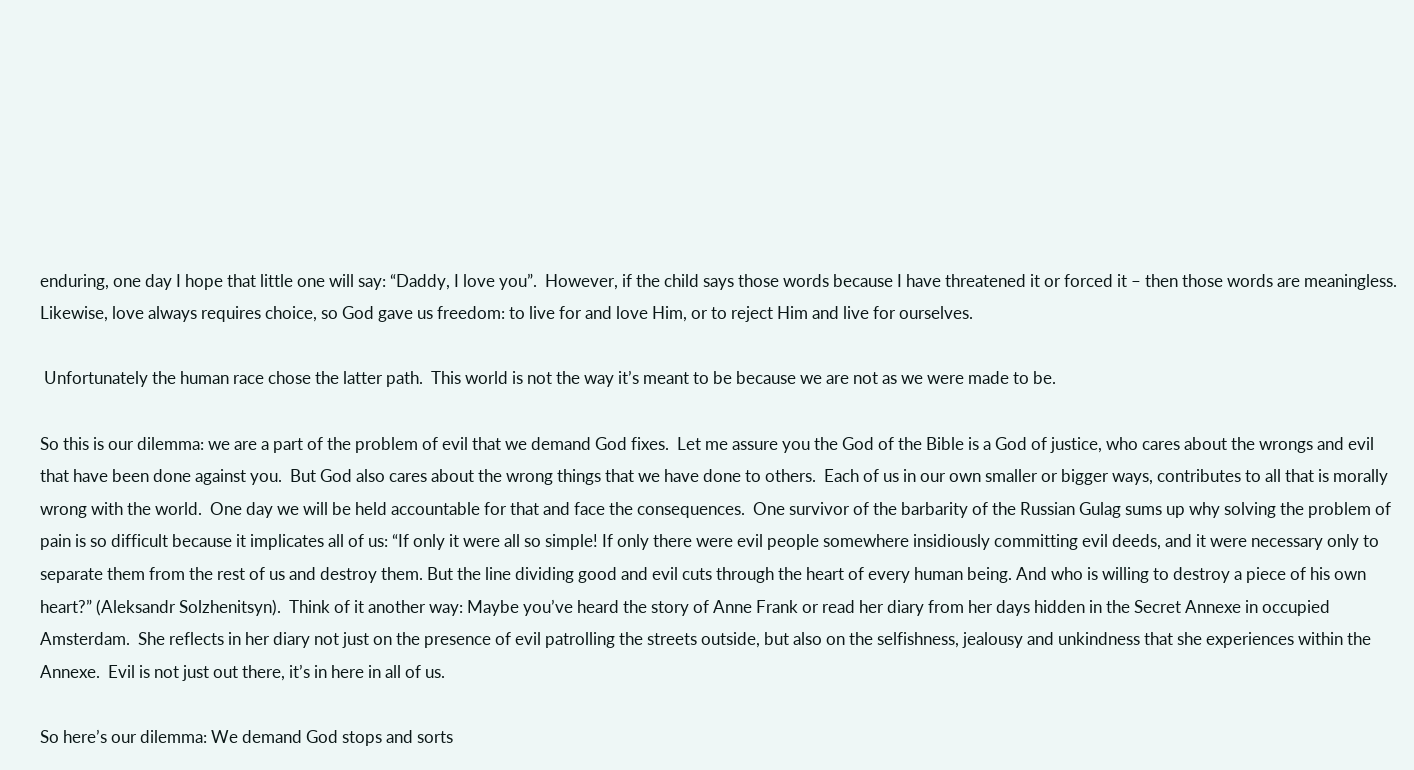enduring, one day I hope that little one will say: “Daddy, I love you”.  However, if the child says those words because I have threatened it or forced it – then those words are meaningless.  Likewise, love always requires choice, so God gave us freedom: to live for and love Him, or to reject Him and live for ourselves.

 Unfortunately the human race chose the latter path.  This world is not the way it’s meant to be because we are not as we were made to be.

So this is our dilemma: we are a part of the problem of evil that we demand God fixes.  Let me assure you the God of the Bible is a God of justice, who cares about the wrongs and evil that have been done against you.  But God also cares about the wrong things that we have done to others.  Each of us in our own smaller or bigger ways, contributes to all that is morally wrong with the world.  One day we will be held accountable for that and face the consequences.  One survivor of the barbarity of the Russian Gulag sums up why solving the problem of pain is so difficult because it implicates all of us: “If only it were all so simple! If only there were evil people somewhere insidiously committing evil deeds, and it were necessary only to separate them from the rest of us and destroy them. But the line dividing good and evil cuts through the heart of every human being. And who is willing to destroy a piece of his own heart?” (Aleksandr Solzhenitsyn).  Think of it another way: Maybe you’ve heard the story of Anne Frank or read her diary from her days hidden in the Secret Annexe in occupied Amsterdam.  She reflects in her diary not just on the presence of evil patrolling the streets outside, but also on the selfishness, jealousy and unkindness that she experiences within the Annexe.  Evil is not just out there, it’s in here in all of us.

So here’s our dilemma: We demand God stops and sorts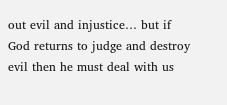out evil and injustice… but if God returns to judge and destroy evil then he must deal with us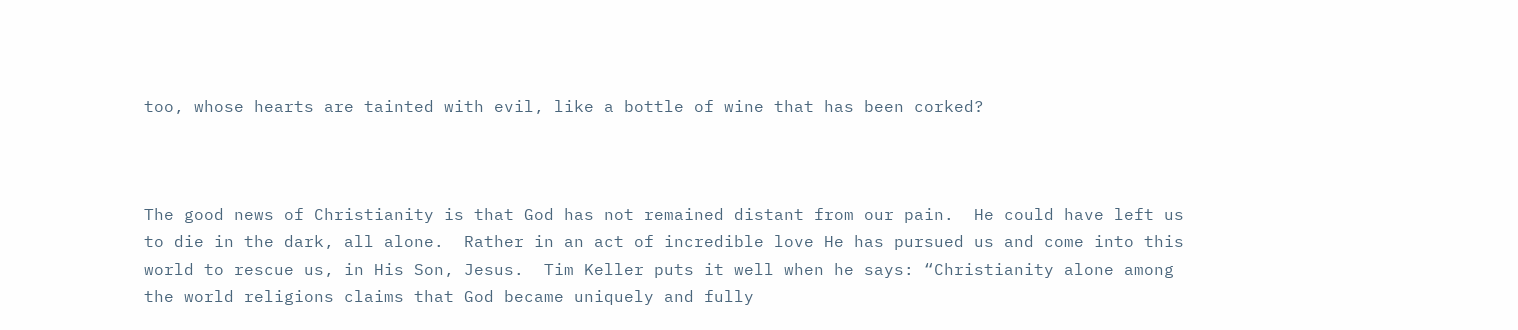too, whose hearts are tainted with evil, like a bottle of wine that has been corked?



The good news of Christianity is that God has not remained distant from our pain.  He could have left us to die in the dark, all alone.  Rather in an act of incredible love He has pursued us and come into this world to rescue us, in His Son, Jesus.  Tim Keller puts it well when he says: “Christianity alone among the world religions claims that God became uniquely and fully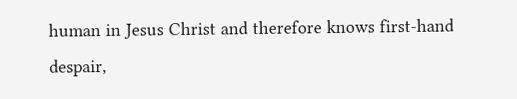human in Jesus Christ and therefore knows first-hand despair,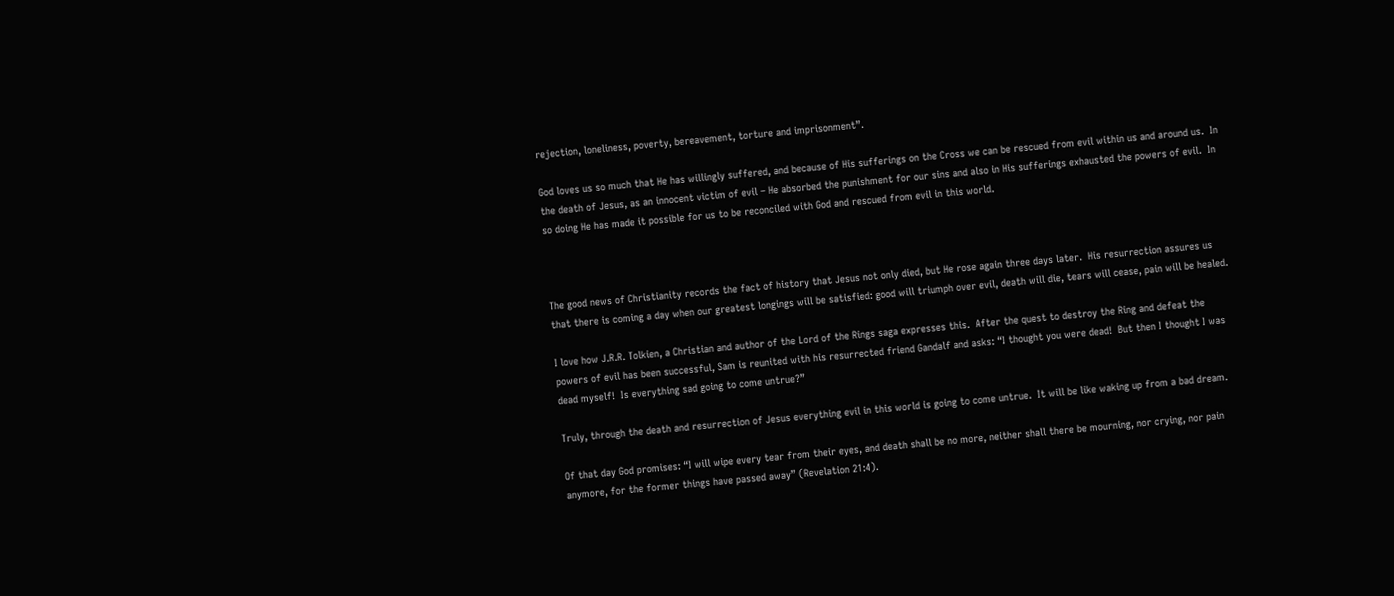rejection, loneliness, poverty, bereavement, torture and imprisonment”.

God loves us so much that He has willingly suffered, and because of His sufferings on the Cross we can be rescued from evil within us and around us.  In the death of Jesus, as an innocent victim of evil – He absorbed the punishment for our sins and also in His sufferings exhausted the powers of evil.  In so doing He has made it possible for us to be reconciled with God and rescued from evil in this world.



The good news of Christianity records the fact of history that Jesus not only died, but He rose again three days later.  His resurrection assures us that there is coming a day when our greatest longings will be satisfied: good will triumph over evil, death will die, tears will cease, pain will be healed.

I love how J.R.R. Tolkien, a Christian and author of the Lord of the Rings saga expresses this.  After the quest to destroy the Ring and defeat the powers of evil has been successful, Sam is reunited with his resurrected friend Gandalf and asks: “I thought you were dead!  But then I thought I was dead myself!  Is everything sad going to come untrue?”

Truly, through the death and resurrection of Jesus everything evil in this world is going to come untrue.  It will be like waking up from a bad dream.

Of that day God promises: “I will wipe every tear from their eyes, and death shall be no more, neither shall there be mourning, nor crying, nor pain anymore, for the former things have passed away” (Revelation 21:4).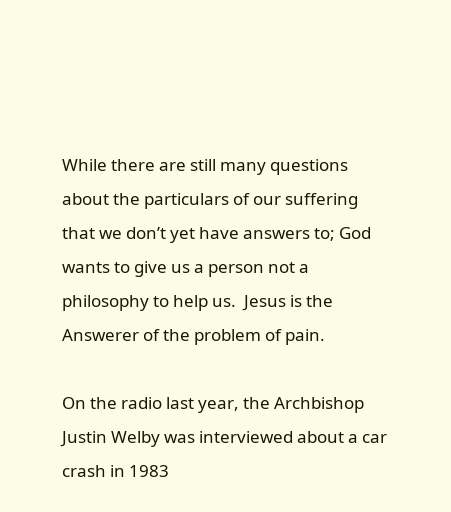While there are still many questions about the particulars of our suffering that we don’t yet have answers to; God wants to give us a person not a philosophy to help us.  Jesus is the Answerer of the problem of pain.

On the radio last year, the Archbishop Justin Welby was interviewed about a car crash in 1983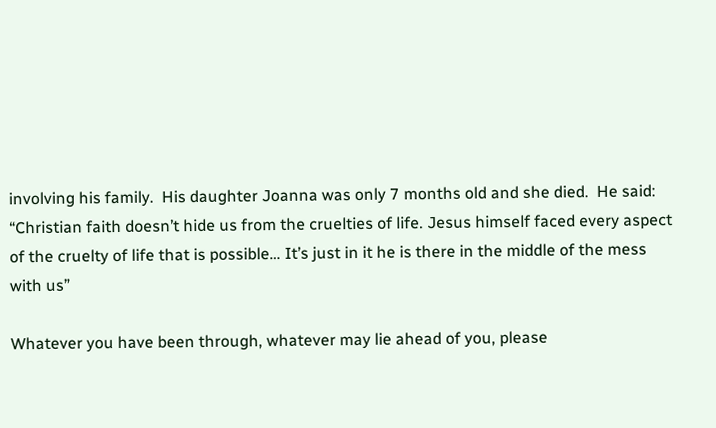involving his family.  His daughter Joanna was only 7 months old and she died.  He said: “Christian faith doesn’t hide us from the cruelties of life. Jesus himself faced every aspect of the cruelty of life that is possible… It’s just in it he is there in the middle of the mess with us”

Whatever you have been through, whatever may lie ahead of you, please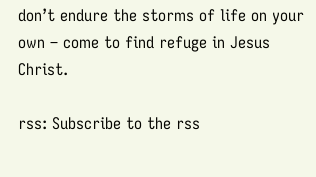don’t endure the storms of life on your own – come to find refuge in Jesus Christ.

rss: Subscribe to the rss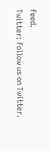feed.
Twitter: Follow us on Twitter.